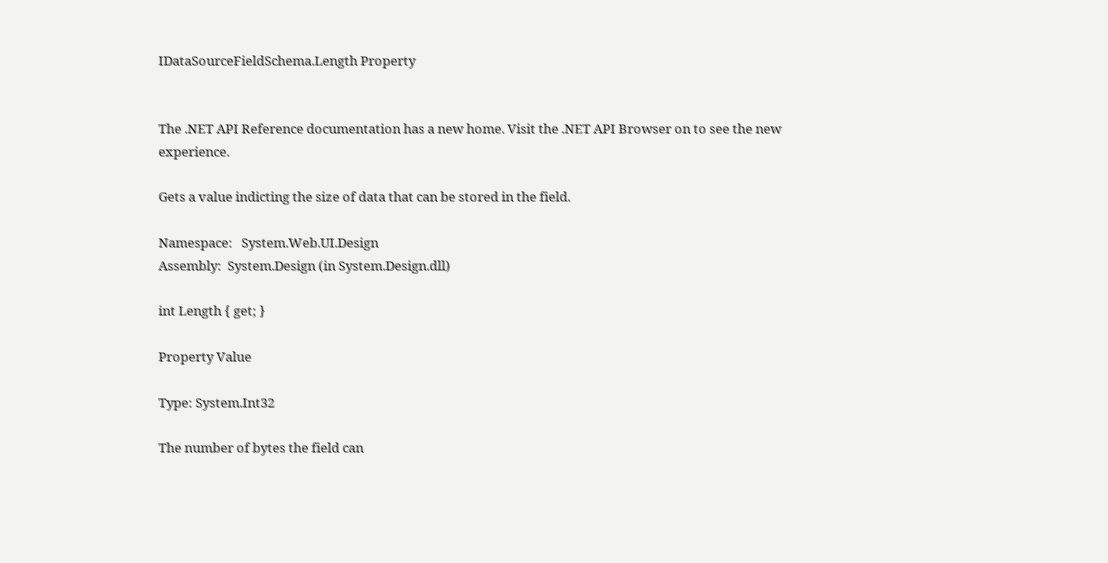IDataSourceFieldSchema.Length Property


The .NET API Reference documentation has a new home. Visit the .NET API Browser on to see the new experience.

Gets a value indicting the size of data that can be stored in the field.

Namespace:   System.Web.UI.Design
Assembly:  System.Design (in System.Design.dll)

int Length { get; }

Property Value

Type: System.Int32

The number of bytes the field can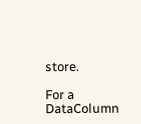store.

For a DataColumn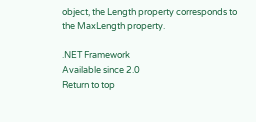object, the Length property corresponds to the MaxLength property.

.NET Framework
Available since 2.0
Return to top